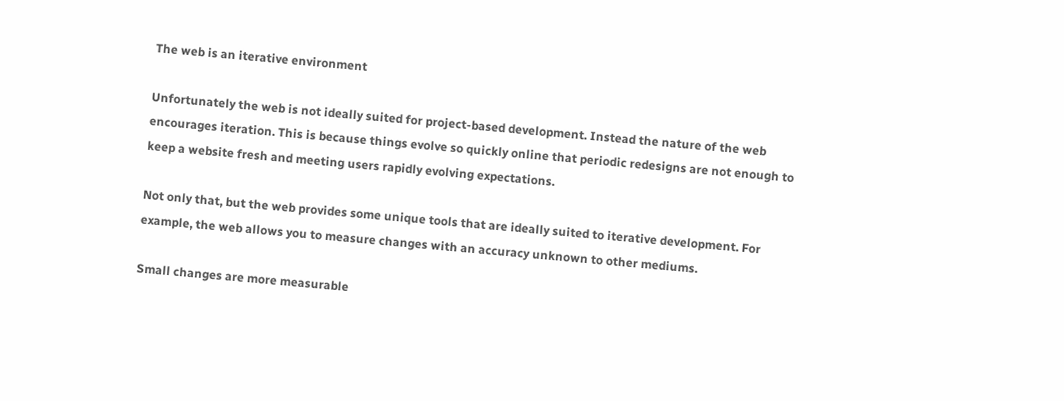The web is an iterative environment

Unfortunately the web is not ideally suited for project-based development. Instead the nature of the web encourages iteration. This is because things evolve so quickly online that periodic redesigns are not enough to keep a website fresh and meeting users rapidly evolving expectations.

Not only that, but the web provides some unique tools that are ideally suited to iterative development. For example, the web allows you to measure changes with an accuracy unknown to other mediums.

Small changes are more measurable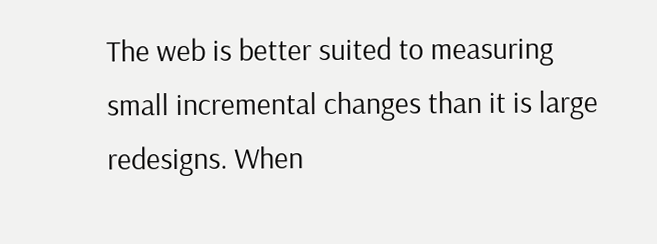The web is better suited to measuring small incremental changes than it is large redesigns. When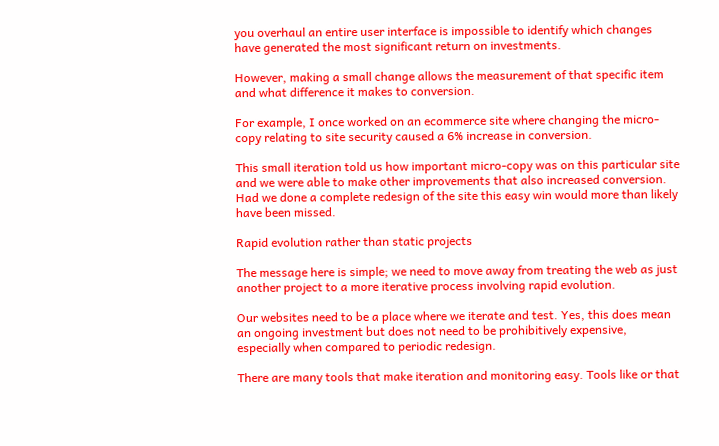you overhaul an entire user interface is impossible to identify which changes have generated the most significant return on investments.

However, making a small change allows the measurement of that specific item and what difference it makes to conversion.

For example, I once worked on an ecommerce site where changing the micro-copy relating to site security caused a 6% increase in conversion.

This small iteration told us how important micro-copy was on this particular site and we were able to make other improvements that also increased conversion. Had we done a complete redesign of the site this easy win would more than likely have been missed.

Rapid evolution rather than static projects

The message here is simple; we need to move away from treating the web as just another project to a more iterative process involving rapid evolution.

Our websites need to be a place where we iterate and test. Yes, this does mean an ongoing investment but does not need to be prohibitively expensive, especially when compared to periodic redesign.

There are many tools that make iteration and monitoring easy. Tools like or that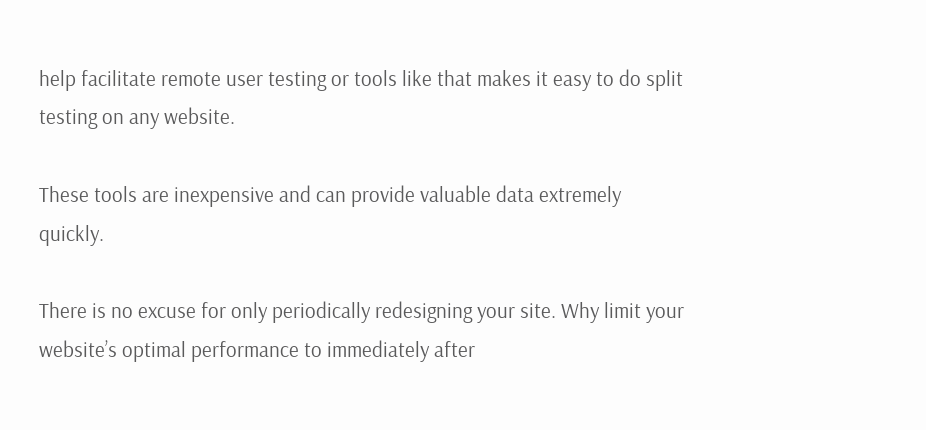help facilitate remote user testing or tools like that makes it easy to do split testing on any website.

These tools are inexpensive and can provide valuable data extremely quickly.

There is no excuse for only periodically redesigning your site. Why limit your website’s optimal performance to immediately after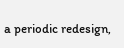a periodic redesign,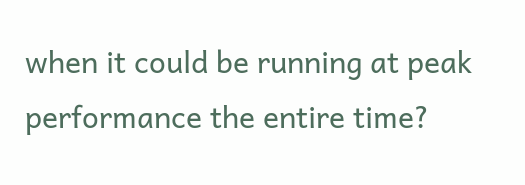when it could be running at peak performance the entire time?